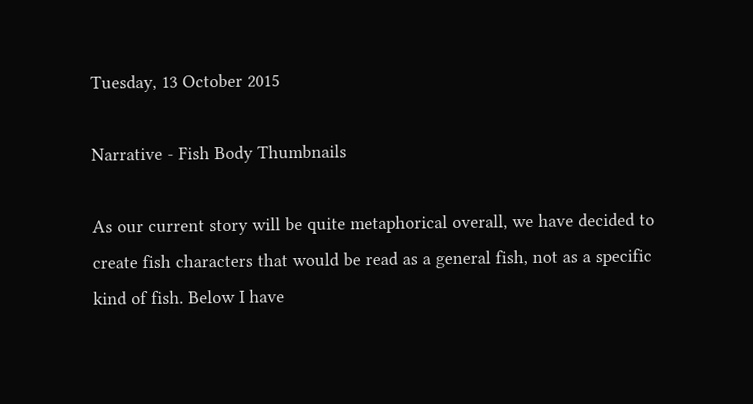Tuesday, 13 October 2015

Narrative - Fish Body Thumbnails

As our current story will be quite metaphorical overall, we have decided to create fish characters that would be read as a general fish, not as a specific kind of fish. Below I have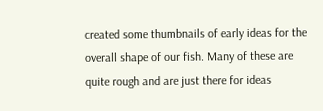created some thumbnails of early ideas for the overall shape of our fish. Many of these are quite rough and are just there for ideas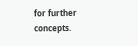for further concepts.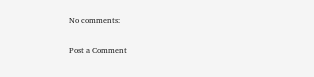No comments:

Post a Comment